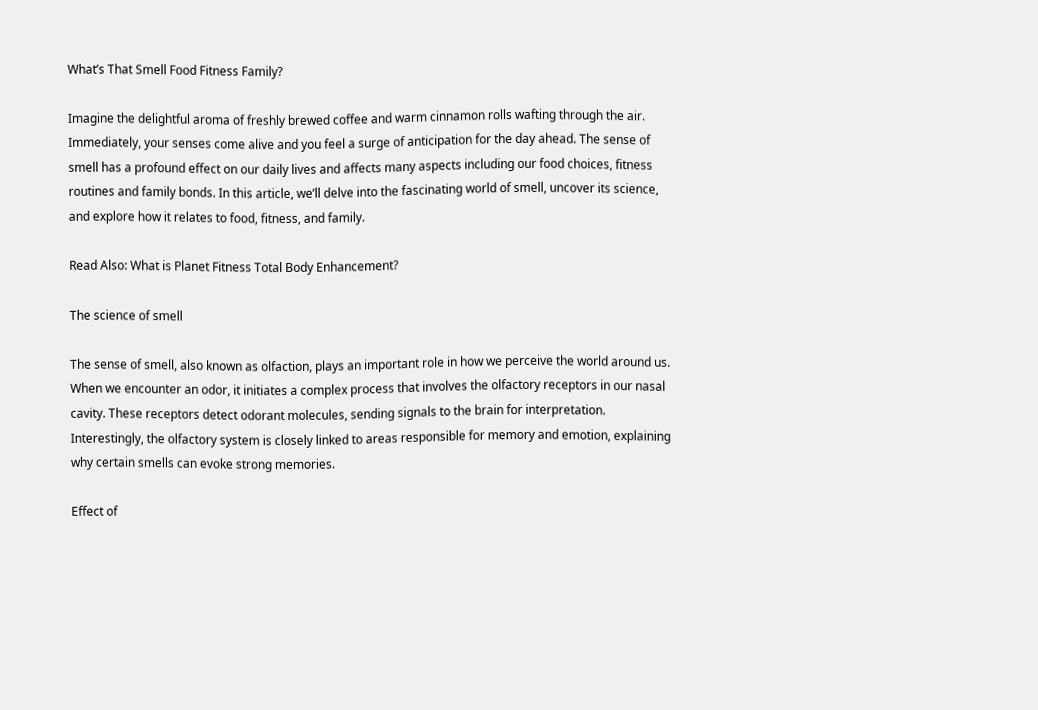What’s That Smell Food Fitness Family?

Imagine the delightful aroma of freshly brewed coffee and warm cinnamon rolls wafting through the air. Immediately, your senses come alive and you feel a surge of anticipation for the day ahead. The sense of smell has a profound effect on our daily lives and affects many aspects including our food choices, fitness routines and family bonds. In this article, we’ll delve into the fascinating world of smell, uncover its science, and explore how it relates to food, fitness, and family.

Read Also: What is Planet Fitness Total Body Enhancement?

The science of smell

The sense of smell, also known as olfaction, plays an important role in how we perceive the world around us. When we encounter an odor, it initiates a complex process that involves the olfactory receptors in our nasal cavity. These receptors detect odorant molecules, sending signals to the brain for interpretation. Interestingly, the olfactory system is closely linked to areas responsible for memory and emotion, explaining why certain smells can evoke strong memories.

Effect of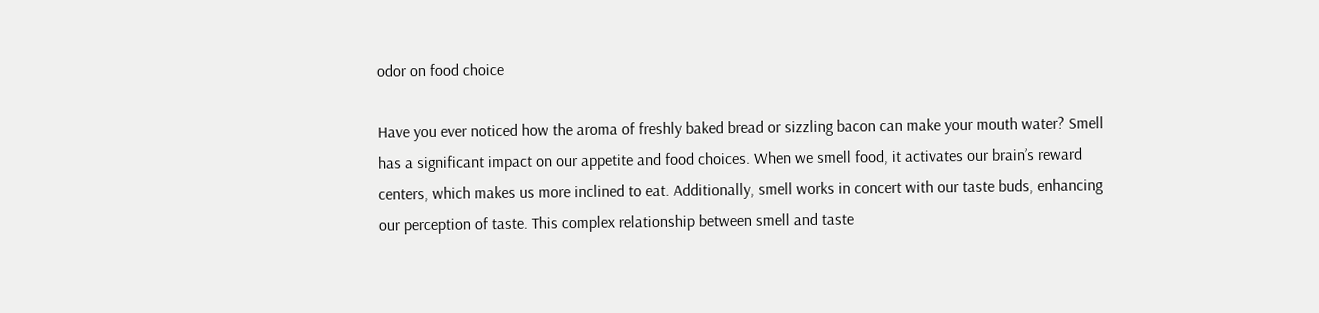odor on food choice

Have you ever noticed how the aroma of freshly baked bread or sizzling bacon can make your mouth water? Smell has a significant impact on our appetite and food choices. When we smell food, it activates our brain’s reward centers, which makes us more inclined to eat. Additionally, smell works in concert with our taste buds, enhancing our perception of taste. This complex relationship between smell and taste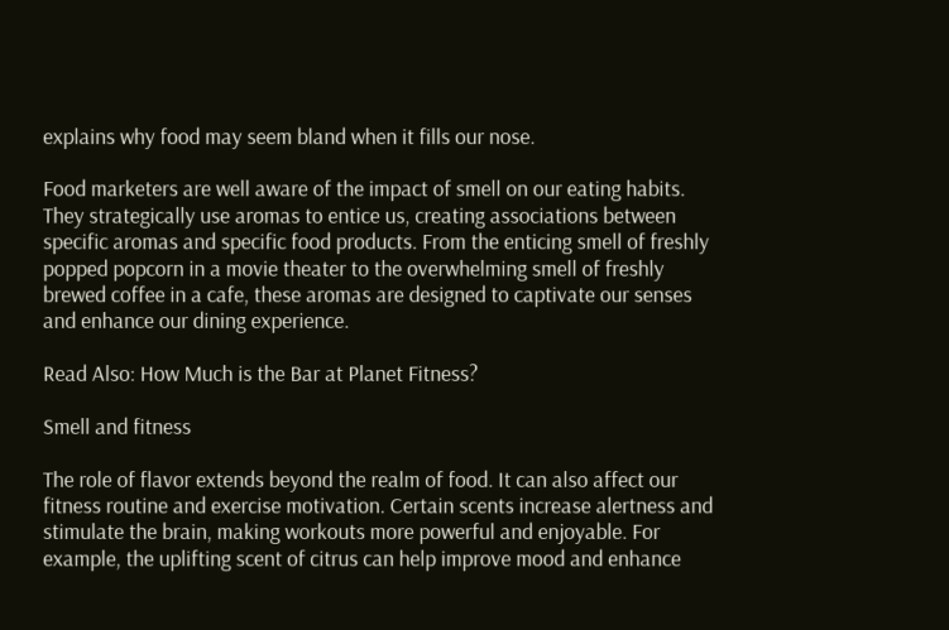explains why food may seem bland when it fills our nose.

Food marketers are well aware of the impact of smell on our eating habits. They strategically use aromas to entice us, creating associations between specific aromas and specific food products. From the enticing smell of freshly popped popcorn in a movie theater to the overwhelming smell of freshly brewed coffee in a cafe, these aromas are designed to captivate our senses and enhance our dining experience.

Read Also: How Much is the Bar at Planet Fitness?

Smell and fitness

The role of flavor extends beyond the realm of food. It can also affect our fitness routine and exercise motivation. Certain scents increase alertness and stimulate the brain, making workouts more powerful and enjoyable. For example, the uplifting scent of citrus can help improve mood and enhance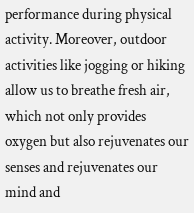performance during physical activity. Moreover, outdoor activities like jogging or hiking allow us to breathe fresh air, which not only provides oxygen but also rejuvenates our senses and rejuvenates our mind and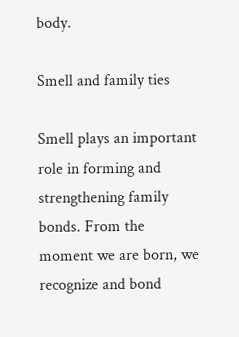body.

Smell and family ties

Smell plays an important role in forming and strengthening family bonds. From the moment we are born, we recognize and bond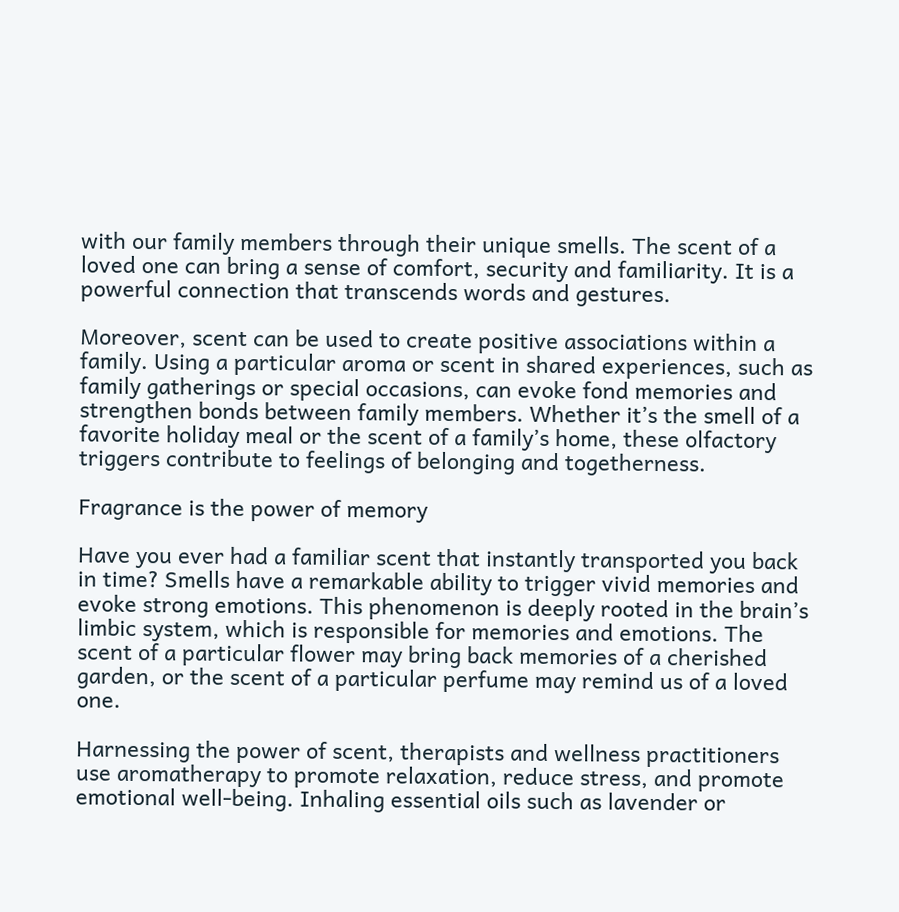with our family members through their unique smells. The scent of a loved one can bring a sense of comfort, security and familiarity. It is a powerful connection that transcends words and gestures.

Moreover, scent can be used to create positive associations within a family. Using a particular aroma or scent in shared experiences, such as family gatherings or special occasions, can evoke fond memories and strengthen bonds between family members. Whether it’s the smell of a favorite holiday meal or the scent of a family’s home, these olfactory triggers contribute to feelings of belonging and togetherness.

Fragrance is the power of memory

Have you ever had a familiar scent that instantly transported you back in time? Smells have a remarkable ability to trigger vivid memories and evoke strong emotions. This phenomenon is deeply rooted in the brain’s limbic system, which is responsible for memories and emotions. The scent of a particular flower may bring back memories of a cherished garden, or the scent of a particular perfume may remind us of a loved one.

Harnessing the power of scent, therapists and wellness practitioners use aromatherapy to promote relaxation, reduce stress, and promote emotional well-being. Inhaling essential oils such as lavender or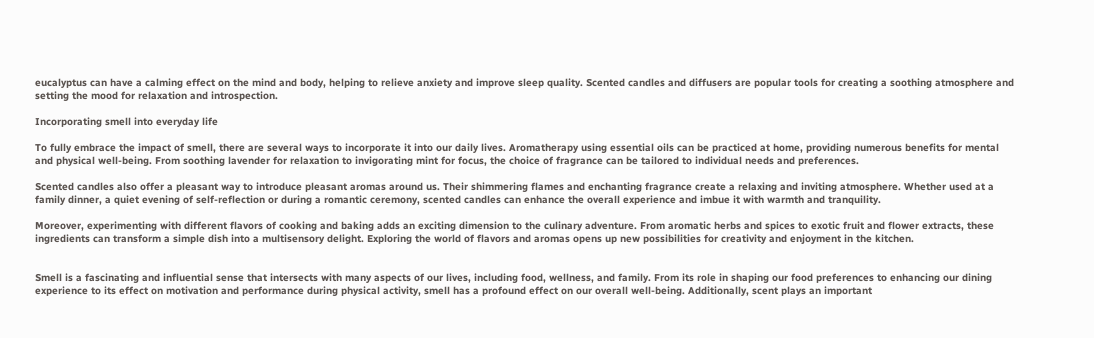eucalyptus can have a calming effect on the mind and body, helping to relieve anxiety and improve sleep quality. Scented candles and diffusers are popular tools for creating a soothing atmosphere and setting the mood for relaxation and introspection.

Incorporating smell into everyday life

To fully embrace the impact of smell, there are several ways to incorporate it into our daily lives. Aromatherapy using essential oils can be practiced at home, providing numerous benefits for mental and physical well-being. From soothing lavender for relaxation to invigorating mint for focus, the choice of fragrance can be tailored to individual needs and preferences.

Scented candles also offer a pleasant way to introduce pleasant aromas around us. Their shimmering flames and enchanting fragrance create a relaxing and inviting atmosphere. Whether used at a family dinner, a quiet evening of self-reflection or during a romantic ceremony, scented candles can enhance the overall experience and imbue it with warmth and tranquility.

Moreover, experimenting with different flavors of cooking and baking adds an exciting dimension to the culinary adventure. From aromatic herbs and spices to exotic fruit and flower extracts, these ingredients can transform a simple dish into a multisensory delight. Exploring the world of flavors and aromas opens up new possibilities for creativity and enjoyment in the kitchen.


Smell is a fascinating and influential sense that intersects with many aspects of our lives, including food, wellness, and family. From its role in shaping our food preferences to enhancing our dining experience to its effect on motivation and performance during physical activity, smell has a profound effect on our overall well-being. Additionally, scent plays an important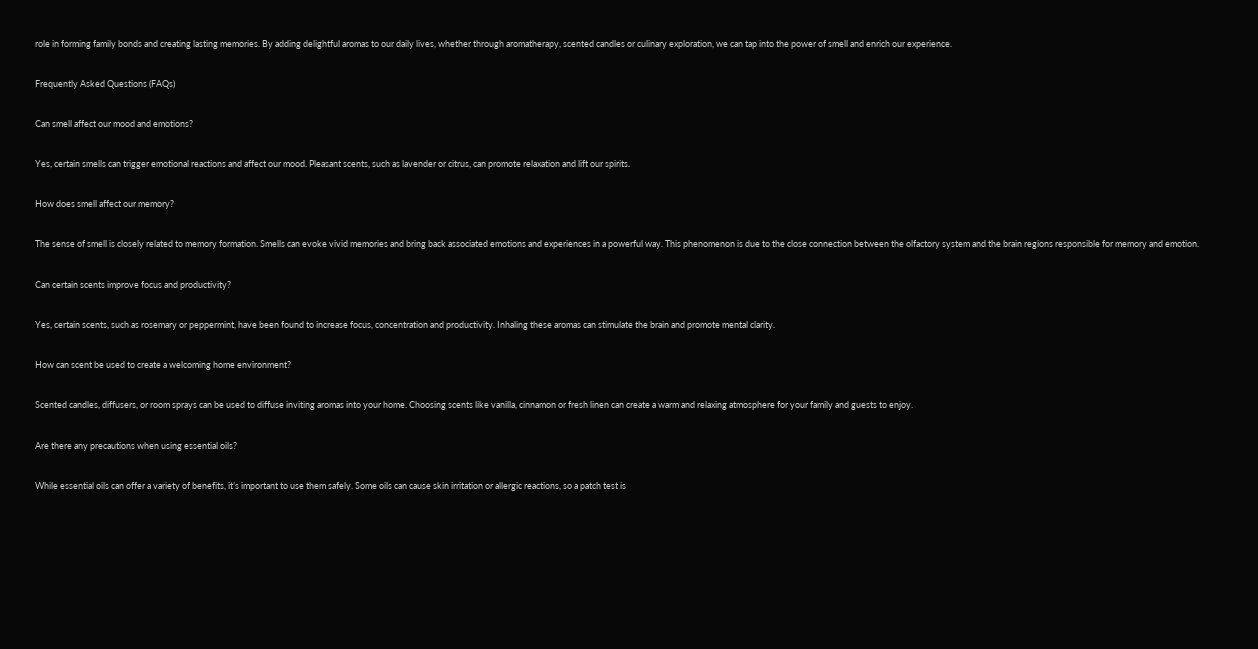role in forming family bonds and creating lasting memories. By adding delightful aromas to our daily lives, whether through aromatherapy, scented candles or culinary exploration, we can tap into the power of smell and enrich our experience.

Frequently Asked Questions (FAQs)

Can smell affect our mood and emotions?

Yes, certain smells can trigger emotional reactions and affect our mood. Pleasant scents, such as lavender or citrus, can promote relaxation and lift our spirits.

How does smell affect our memory?

The sense of smell is closely related to memory formation. Smells can evoke vivid memories and bring back associated emotions and experiences in a powerful way. This phenomenon is due to the close connection between the olfactory system and the brain regions responsible for memory and emotion.

Can certain scents improve focus and productivity?

Yes, certain scents, such as rosemary or peppermint, have been found to increase focus, concentration and productivity. Inhaling these aromas can stimulate the brain and promote mental clarity.

How can scent be used to create a welcoming home environment?

Scented candles, diffusers, or room sprays can be used to diffuse inviting aromas into your home. Choosing scents like vanilla, cinnamon or fresh linen can create a warm and relaxing atmosphere for your family and guests to enjoy.

Are there any precautions when using essential oils?

While essential oils can offer a variety of benefits, it’s important to use them safely. Some oils can cause skin irritation or allergic reactions, so a patch test is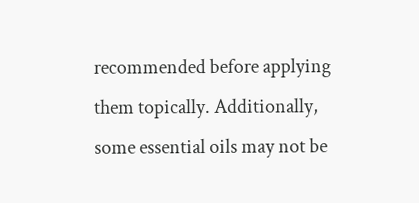recommended before applying them topically. Additionally, some essential oils may not be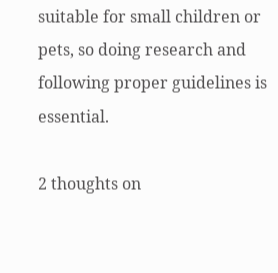suitable for small children or pets, so doing research and following proper guidelines is essential.

2 thoughts on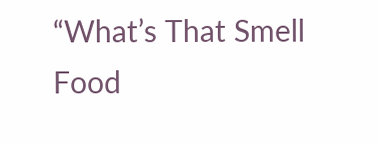“What’s That Smell Food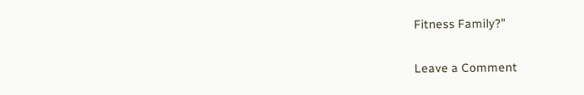Fitness Family?”

Leave a Comment